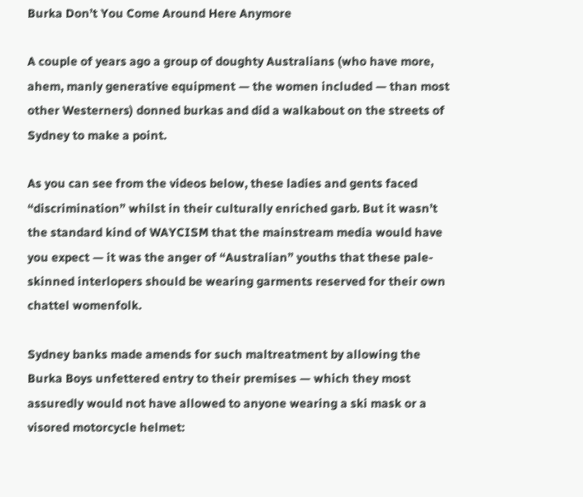Burka Don’t You Come Around Here Anymore

A couple of years ago a group of doughty Australians (who have more, ahem, manly generative equipment — the women included — than most other Westerners) donned burkas and did a walkabout on the streets of Sydney to make a point.

As you can see from the videos below, these ladies and gents faced “discrimination” whilst in their culturally enriched garb. But it wasn’t the standard kind of WAYCISM that the mainstream media would have you expect — it was the anger of “Australian” youths that these pale-skinned interlopers should be wearing garments reserved for their own chattel womenfolk.

Sydney banks made amends for such maltreatment by allowing the Burka Boys unfettered entry to their premises — which they most assuredly would not have allowed to anyone wearing a ski mask or a visored motorcycle helmet: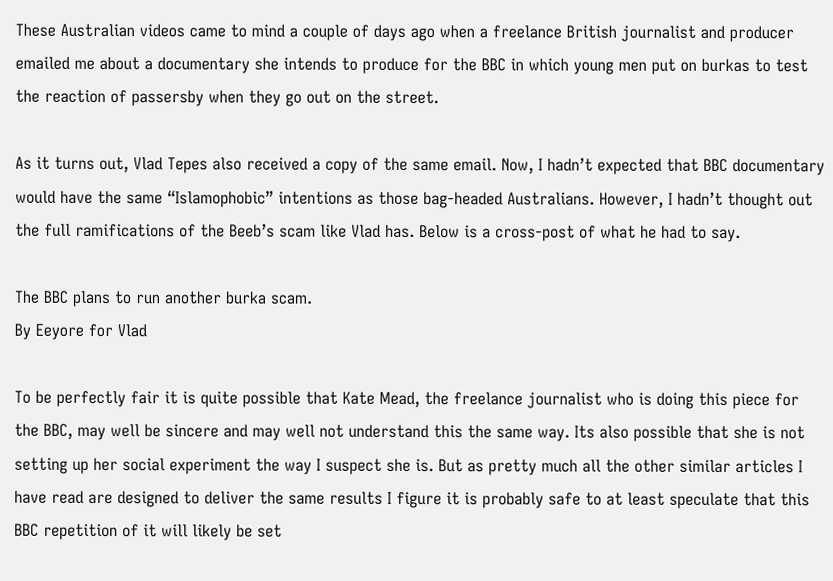These Australian videos came to mind a couple of days ago when a freelance British journalist and producer emailed me about a documentary she intends to produce for the BBC in which young men put on burkas to test the reaction of passersby when they go out on the street.

As it turns out, Vlad Tepes also received a copy of the same email. Now, I hadn’t expected that BBC documentary would have the same “Islamophobic” intentions as those bag-headed Australians. However, I hadn’t thought out the full ramifications of the Beeb’s scam like Vlad has. Below is a cross-post of what he had to say.

The BBC plans to run another burka scam.
By Eeyore for Vlad

To be perfectly fair it is quite possible that Kate Mead, the freelance journalist who is doing this piece for the BBC, may well be sincere and may well not understand this the same way. Its also possible that she is not setting up her social experiment the way I suspect she is. But as pretty much all the other similar articles I have read are designed to deliver the same results I figure it is probably safe to at least speculate that this BBC repetition of it will likely be set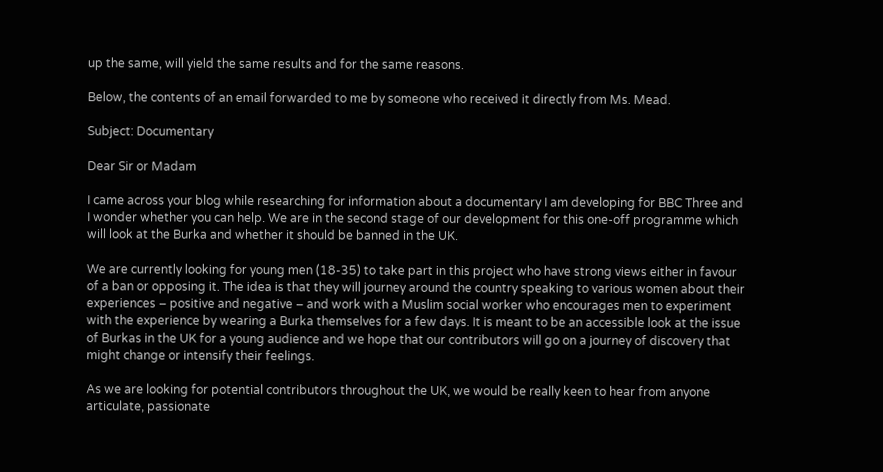up the same, will yield the same results and for the same reasons.

Below, the contents of an email forwarded to me by someone who received it directly from Ms. Mead.

Subject: Documentary

Dear Sir or Madam

I came across your blog while researching for information about a documentary I am developing for BBC Three and I wonder whether you can help. We are in the second stage of our development for this one-off programme which will look at the Burka and whether it should be banned in the UK.

We are currently looking for young men (18-35) to take part in this project who have strong views either in favour of a ban or opposing it. The idea is that they will journey around the country speaking to various women about their experiences – positive and negative – and work with a Muslim social worker who encourages men to experiment with the experience by wearing a Burka themselves for a few days. It is meant to be an accessible look at the issue of Burkas in the UK for a young audience and we hope that our contributors will go on a journey of discovery that might change or intensify their feelings.

As we are looking for potential contributors throughout the UK, we would be really keen to hear from anyone articulate, passionate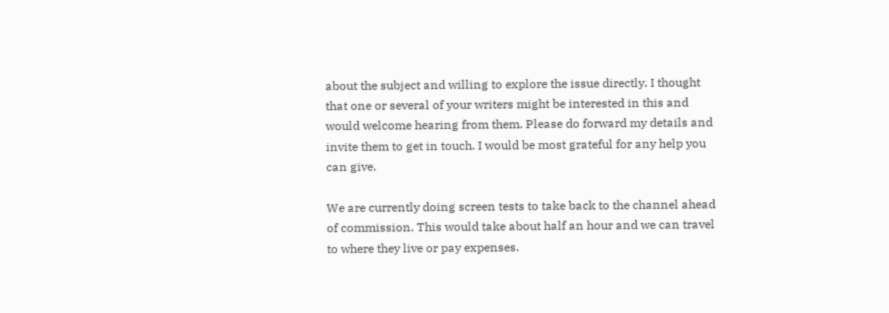about the subject and willing to explore the issue directly. I thought that one or several of your writers might be interested in this and would welcome hearing from them. Please do forward my details and invite them to get in touch. I would be most grateful for any help you can give.

We are currently doing screen tests to take back to the channel ahead of commission. This would take about half an hour and we can travel to where they live or pay expenses.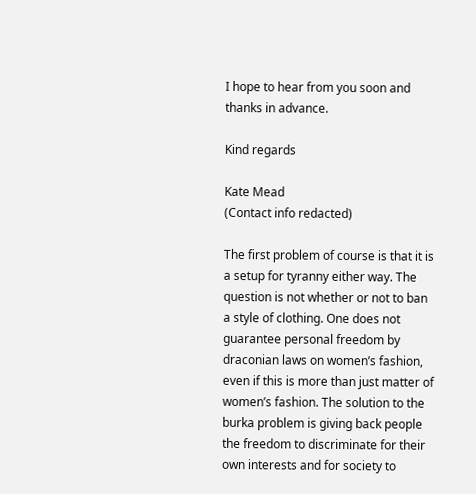I hope to hear from you soon and thanks in advance.

Kind regards

Kate Mead
(Contact info redacted)

The first problem of course is that it is a setup for tyranny either way. The question is not whether or not to ban a style of clothing. One does not guarantee personal freedom by draconian laws on women’s fashion, even if this is more than just matter of women’s fashion. The solution to the burka problem is giving back people the freedom to discriminate for their own interests and for society to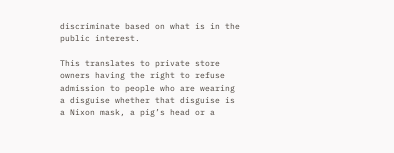discriminate based on what is in the public interest.

This translates to private store owners having the right to refuse admission to people who are wearing a disguise whether that disguise is a Nixon mask, a pig’s head or a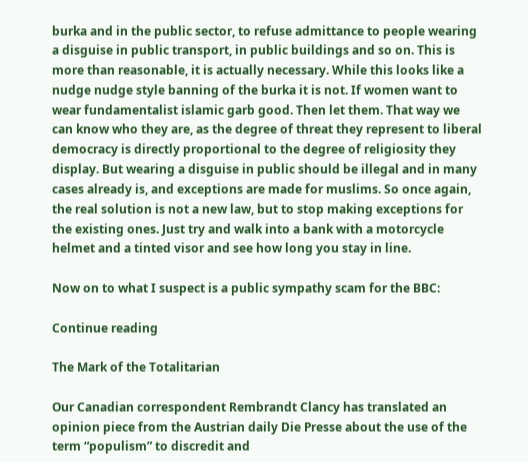burka and in the public sector, to refuse admittance to people wearing a disguise in public transport, in public buildings and so on. This is more than reasonable, it is actually necessary. While this looks like a nudge nudge style banning of the burka it is not. If women want to wear fundamentalist islamic garb good. Then let them. That way we can know who they are, as the degree of threat they represent to liberal democracy is directly proportional to the degree of religiosity they display. But wearing a disguise in public should be illegal and in many cases already is, and exceptions are made for muslims. So once again, the real solution is not a new law, but to stop making exceptions for the existing ones. Just try and walk into a bank with a motorcycle helmet and a tinted visor and see how long you stay in line.

Now on to what I suspect is a public sympathy scam for the BBC:

Continue reading

The Mark of the Totalitarian

Our Canadian correspondent Rembrandt Clancy has translated an opinion piece from the Austrian daily Die Presse about the use of the term “populism” to discredit and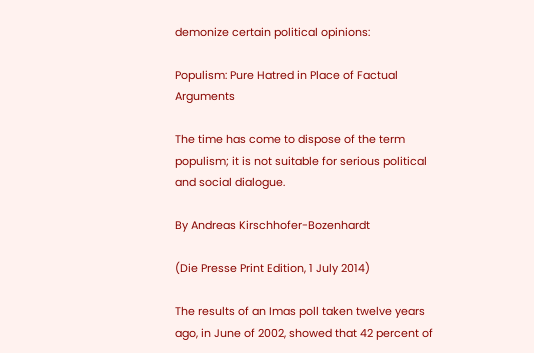demonize certain political opinions:

Populism: Pure Hatred in Place of Factual Arguments

The time has come to dispose of the term populism; it is not suitable for serious political and social dialogue.

By Andreas Kirschhofer-Bozenhardt

(Die Presse Print Edition, 1 July 2014)

The results of an Imas poll taken twelve years ago, in June of 2002, showed that 42 percent of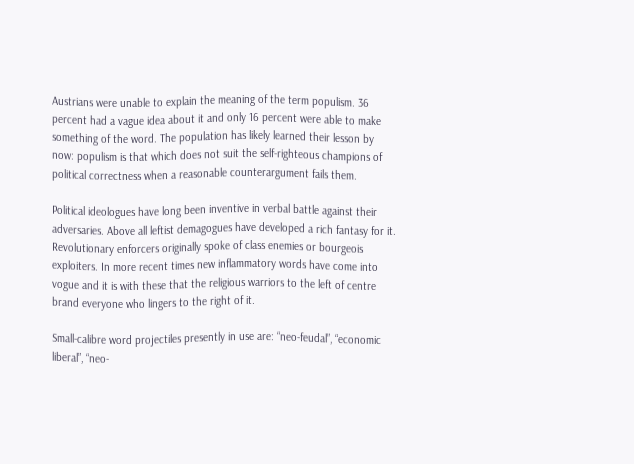Austrians were unable to explain the meaning of the term populism. 36 percent had a vague idea about it and only 16 percent were able to make something of the word. The population has likely learned their lesson by now: populism is that which does not suit the self-righteous champions of political correctness when a reasonable counterargument fails them.

Political ideologues have long been inventive in verbal battle against their adversaries. Above all leftist demagogues have developed a rich fantasy for it. Revolutionary enforcers originally spoke of class enemies or bourgeois exploiters. In more recent times new inflammatory words have come into vogue and it is with these that the religious warriors to the left of centre brand everyone who lingers to the right of it.

Small-calibre word projectiles presently in use are: “neo-feudal”, “economic liberal”, “neo-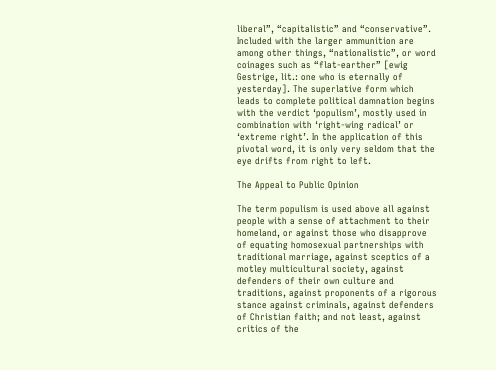liberal”, “capitalistic” and “conservative”. Included with the larger ammunition are among other things, “nationalistic”, or word coinages such as “flat-earther” [ewig Gestrige, lit.: one who is eternally of yesterday]. The superlative form which leads to complete political damnation begins with the verdict ‘populism’, mostly used in combination with ‘right-wing radical’ or ‘extreme right’. In the application of this pivotal word, it is only very seldom that the eye drifts from right to left.

The Appeal to Public Opinion

The term populism is used above all against people with a sense of attachment to their homeland, or against those who disapprove of equating homosexual partnerships with traditional marriage, against sceptics of a motley multicultural society, against defenders of their own culture and traditions, against proponents of a rigorous stance against criminals, against defenders of Christian faith; and not least, against critics of the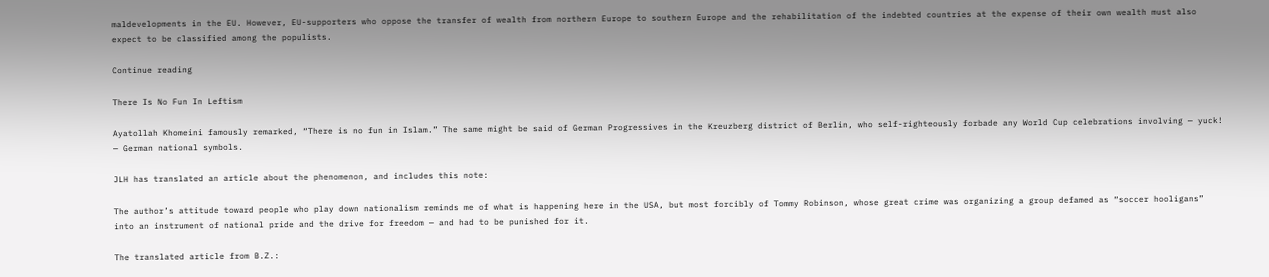maldevelopments in the EU. However, EU-supporters who oppose the transfer of wealth from northern Europe to southern Europe and the rehabilitation of the indebted countries at the expense of their own wealth must also expect to be classified among the populists.

Continue reading

There Is No Fun In Leftism

Ayatollah Khomeini famously remarked, “There is no fun in Islam.” The same might be said of German Progressives in the Kreuzberg district of Berlin, who self-righteously forbade any World Cup celebrations involving — yuck! — German national symbols.

JLH has translated an article about the phenomenon, and includes this note:

The author’s attitude toward people who play down nationalism reminds me of what is happening here in the USA, but most forcibly of Tommy Robinson, whose great crime was organizing a group defamed as “soccer hooligans” into an instrument of national pride and the drive for freedom — and had to be punished for it.

The translated article from B.Z.: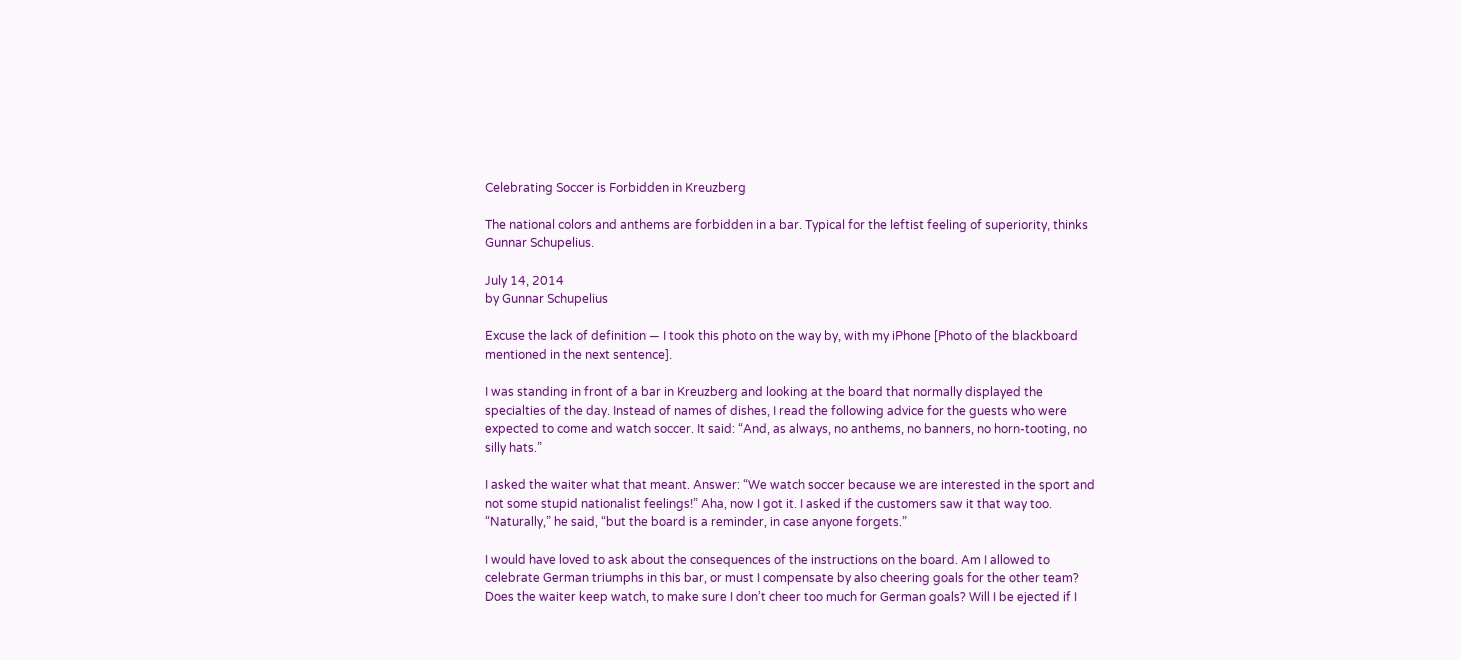Celebrating Soccer is Forbidden in Kreuzberg

The national colors and anthems are forbidden in a bar. Typical for the leftist feeling of superiority, thinks Gunnar Schupelius.

July 14, 2014
by Gunnar Schupelius

Excuse the lack of definition — I took this photo on the way by, with my iPhone [Photo of the blackboard mentioned in the next sentence].

I was standing in front of a bar in Kreuzberg and looking at the board that normally displayed the specialties of the day. Instead of names of dishes, I read the following advice for the guests who were expected to come and watch soccer. It said: “And, as always, no anthems, no banners, no horn-tooting, no silly hats.”

I asked the waiter what that meant. Answer: “We watch soccer because we are interested in the sport and not some stupid nationalist feelings!” Aha, now I got it. I asked if the customers saw it that way too. “Naturally,” he said, “but the board is a reminder, in case anyone forgets.”

I would have loved to ask about the consequences of the instructions on the board. Am I allowed to celebrate German triumphs in this bar, or must I compensate by also cheering goals for the other team? Does the waiter keep watch, to make sure I don’t cheer too much for German goals? Will I be ejected if I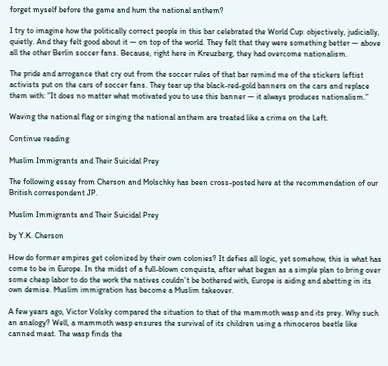forget myself before the game and hum the national anthem?

I try to imagine how the politically correct people in this bar celebrated the World Cup: objectively, judicially, quietly. And they felt good about it — on top of the world. They felt that they were something better — above all the other Berlin soccer fans. Because, right here in Kreuzberg, they had overcome nationalism.

The pride and arrogance that cry out from the soccer rules of that bar remind me of the stickers leftist activists put on the cars of soccer fans. They tear up the black-red-gold banners on the cars and replace them with: “It does no matter what motivated you to use this banner — it always produces nationalism.”

Waving the national flag or singing the national anthem are treated like a crime on the Left.

Continue reading

Muslim Immigrants and Their Suicidal Prey

The following essay from Cherson and Molschky has been cross-posted here at the recommendation of our British correspondent JP.

Muslim Immigrants and Their Suicidal Prey

by Y.K. Cherson

How do former empires get colonized by their own colonies? It defies all logic, yet somehow, this is what has come to be in Europe. In the midst of a full-blown conquista, after what began as a simple plan to bring over some cheap labor to do the work the natives couldn’t be bothered with, Europe is aiding and abetting in its own demise. Muslim immigration has become a Muslim takeover.

A few years ago, Victor Volsky compared the situation to that of the mammoth wasp and its prey. Why such an analogy? Well, a mammoth wasp ensures the survival of its children using a rhinoceros beetle like canned meat. The wasp finds the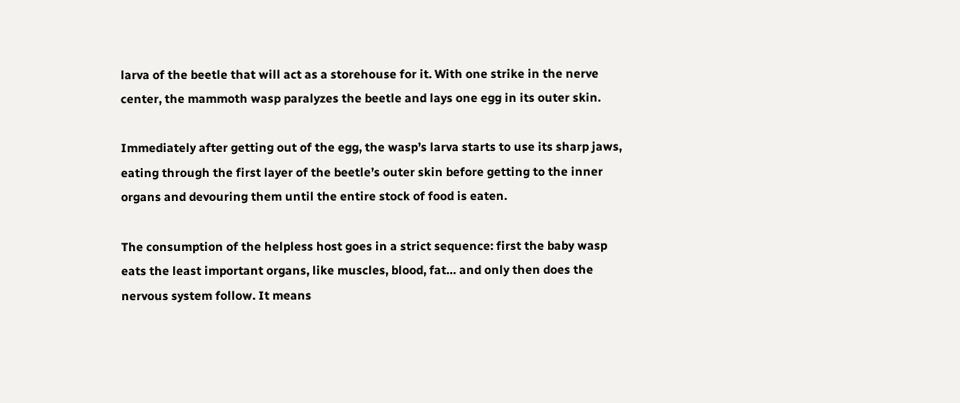larva of the beetle that will act as a storehouse for it. With one strike in the nerve center, the mammoth wasp paralyzes the beetle and lays one egg in its outer skin.

Immediately after getting out of the egg, the wasp’s larva starts to use its sharp jaws, eating through the first layer of the beetle’s outer skin before getting to the inner organs and devouring them until the entire stock of food is eaten.

The consumption of the helpless host goes in a strict sequence: first the baby wasp eats the least important organs, like muscles, blood, fat… and only then does the nervous system follow. It means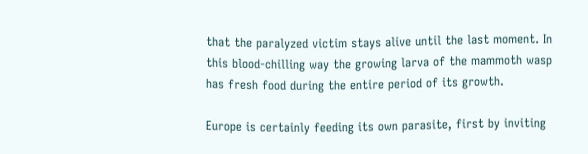that the paralyzed victim stays alive until the last moment. In this blood-chilling way the growing larva of the mammoth wasp has fresh food during the entire period of its growth.

Europe is certainly feeding its own parasite, first by inviting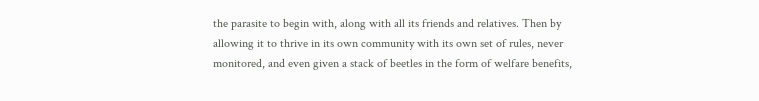the parasite to begin with, along with all its friends and relatives. Then by allowing it to thrive in its own community with its own set of rules, never monitored, and even given a stack of beetles in the form of welfare benefits,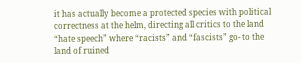it has actually become a protected species with political correctness at the helm, directing all critics to the land “hate speech” where “racists” and “fascists” go- to the land of ruined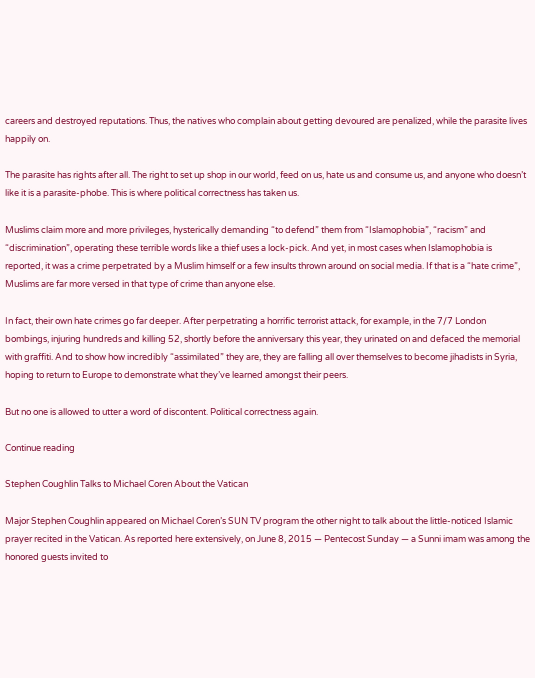careers and destroyed reputations. Thus, the natives who complain about getting devoured are penalized, while the parasite lives happily on.

The parasite has rights after all. The right to set up shop in our world, feed on us, hate us and consume us, and anyone who doesn’t like it is a parasite-phobe. This is where political correctness has taken us.

Muslims claim more and more privileges, hysterically demanding “to defend” them from “Islamophobia”, “racism” and “discrimination”, operating these terrible words like a thief uses a lock-pick. And yet, in most cases when Islamophobia is reported, it was a crime perpetrated by a Muslim himself or a few insults thrown around on social media. If that is a “hate crime”, Muslims are far more versed in that type of crime than anyone else.

In fact, their own hate crimes go far deeper. After perpetrating a horrific terrorist attack, for example, in the 7/7 London bombings, injuring hundreds and killing 52, shortly before the anniversary this year, they urinated on and defaced the memorial with graffiti. And to show how incredibly “assimilated” they are, they are falling all over themselves to become jihadists in Syria, hoping to return to Europe to demonstrate what they’ve learned amongst their peers.

But no one is allowed to utter a word of discontent. Political correctness again.

Continue reading

Stephen Coughlin Talks to Michael Coren About the Vatican

Major Stephen Coughlin appeared on Michael Coren’s SUN TV program the other night to talk about the little-noticed Islamic prayer recited in the Vatican. As reported here extensively, on June 8, 2015 — Pentecost Sunday — a Sunni imam was among the honored guests invited to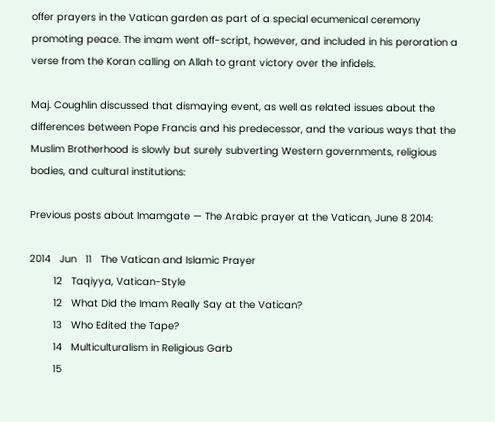offer prayers in the Vatican garden as part of a special ecumenical ceremony promoting peace. The imam went off-script, however, and included in his peroration a verse from the Koran calling on Allah to grant victory over the infidels.

Maj. Coughlin discussed that dismaying event, as well as related issues about the differences between Pope Francis and his predecessor, and the various ways that the Muslim Brotherhood is slowly but surely subverting Western governments, religious bodies, and cultural institutions:

Previous posts about Imamgate — The Arabic prayer at the Vatican, June 8 2014:

2014   Jun   11   The Vatican and Islamic Prayer
        12   Taqiyya, Vatican-Style
        12   What Did the Imam Really Say at the Vatican?
        13   Who Edited the Tape?
        14   Multiculturalism in Religious Garb
        15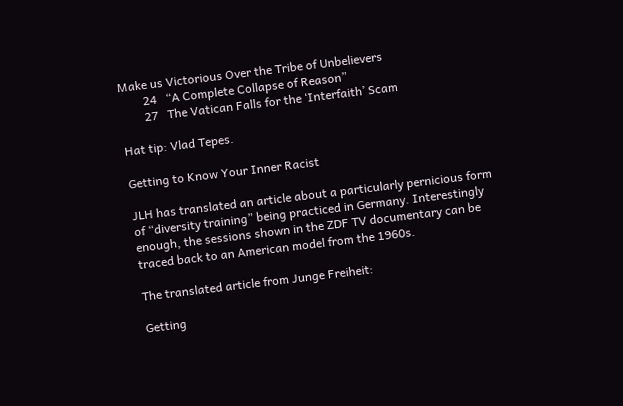Make us Victorious Over the Tribe of Unbelievers
        24   “A Complete Collapse of Reason”
        27   The Vatican Falls for the ‘Interfaith’ Scam

Hat tip: Vlad Tepes.

Getting to Know Your Inner Racist

JLH has translated an article about a particularly pernicious form of “diversity training” being practiced in Germany. Interestingly enough, the sessions shown in the ZDF TV documentary can be traced back to an American model from the 1960s.

The translated article from Junge Freiheit:

Getting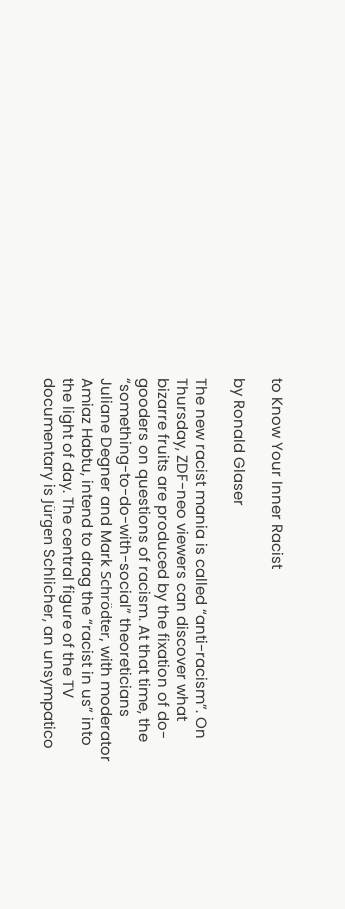to Know Your Inner Racist

by Ronald Glaser

The new racist mania is called “anti-racism”. On Thursday, ZDF-neo viewers can discover what bizarre fruits are produced by the fixation of do-gooders on questions of racism. At that time, the “something-to-do-with-social” theoreticians Juliane Degner and Mark Schrödter, with moderator Amiaz Habtu, intend to drag the “racist in us” into the light of day. The central figure of the TV documentary is Jürgen Schlicher, an unsympatico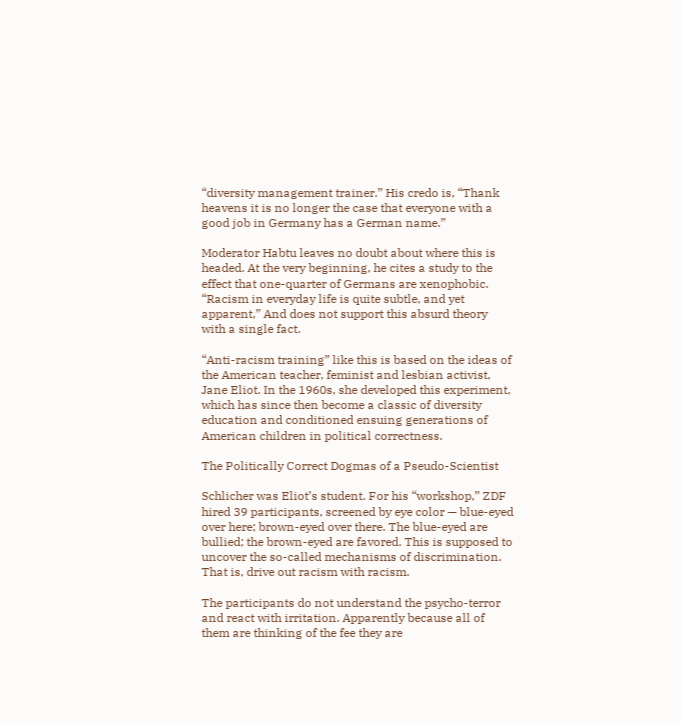“diversity management trainer.” His credo is, “Thank heavens it is no longer the case that everyone with a good job in Germany has a German name.”

Moderator Habtu leaves no doubt about where this is headed. At the very beginning, he cites a study to the effect that one-quarter of Germans are xenophobic. “Racism in everyday life is quite subtle, and yet apparent,” And does not support this absurd theory with a single fact.

“Anti-racism training” like this is based on the ideas of the American teacher, feminist and lesbian activist, Jane Eliot. In the 1960s, she developed this experiment, which has since then become a classic of diversity education and conditioned ensuing generations of American children in political correctness.

The Politically Correct Dogmas of a Pseudo-Scientist

Schlicher was Eliot’s student. For his “workshop,” ZDF hired 39 participants, screened by eye color — blue-eyed over here; brown-eyed over there. The blue-eyed are bullied; the brown-eyed are favored. This is supposed to uncover the so-called mechanisms of discrimination. That is, drive out racism with racism.

The participants do not understand the psycho-terror and react with irritation. Apparently because all of them are thinking of the fee they are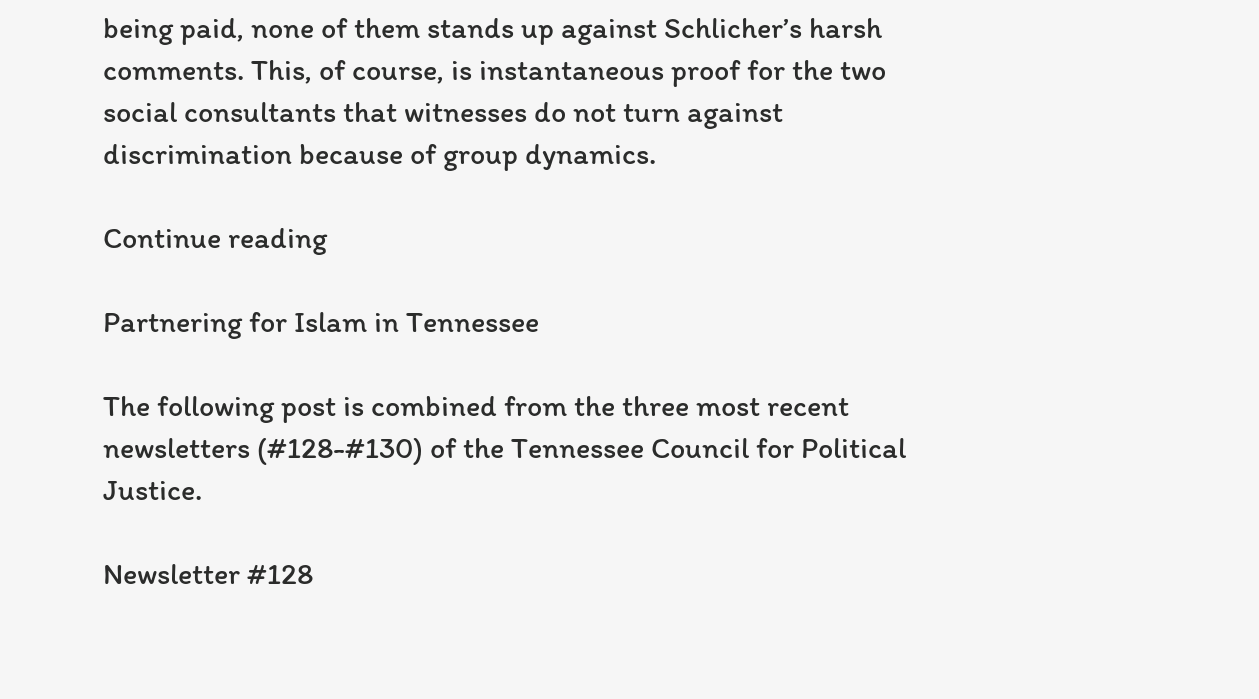being paid, none of them stands up against Schlicher’s harsh comments. This, of course, is instantaneous proof for the two social consultants that witnesses do not turn against discrimination because of group dynamics.

Continue reading

Partnering for Islam in Tennessee

The following post is combined from the three most recent newsletters (#128-#130) of the Tennessee Council for Political Justice.

Newsletter #128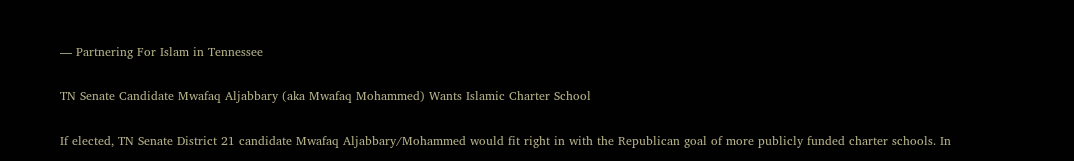— Partnering For Islam in Tennessee

TN Senate Candidate Mwafaq Aljabbary (aka Mwafaq Mohammed) Wants Islamic Charter School

If elected, TN Senate District 21 candidate Mwafaq Aljabbary/Mohammed would fit right in with the Republican goal of more publicly funded charter schools. In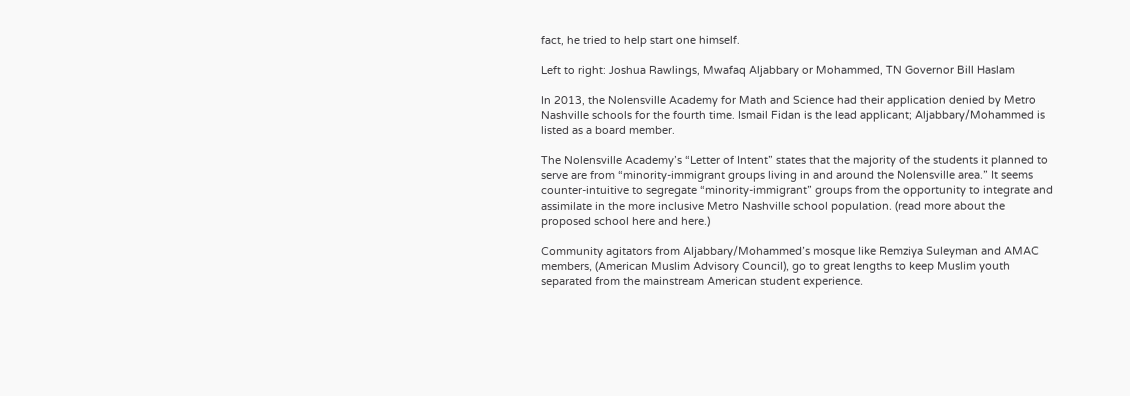fact, he tried to help start one himself.

Left to right: Joshua Rawlings, Mwafaq Aljabbary or Mohammed, TN Governor Bill Haslam

In 2013, the Nolensville Academy for Math and Science had their application denied by Metro Nashville schools for the fourth time. Ismail Fidan is the lead applicant; Aljabbary/Mohammed is listed as a board member.

The Nolensville Academy’s “Letter of Intent” states that the majority of the students it planned to serve are from “minority-immigrant groups living in and around the Nolensville area.” It seems counter-intuitive to segregate “minority-immigrant” groups from the opportunity to integrate and assimilate in the more inclusive Metro Nashville school population. (read more about the proposed school here and here.)

Community agitators from Aljabbary/Mohammed’s mosque like Remziya Suleyman and AMAC members, (American Muslim Advisory Council), go to great lengths to keep Muslim youth separated from the mainstream American student experience.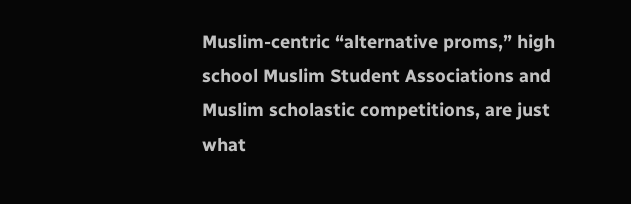Muslim-centric “alternative proms,” high school Muslim Student Associations and Muslim scholastic competitions, are just what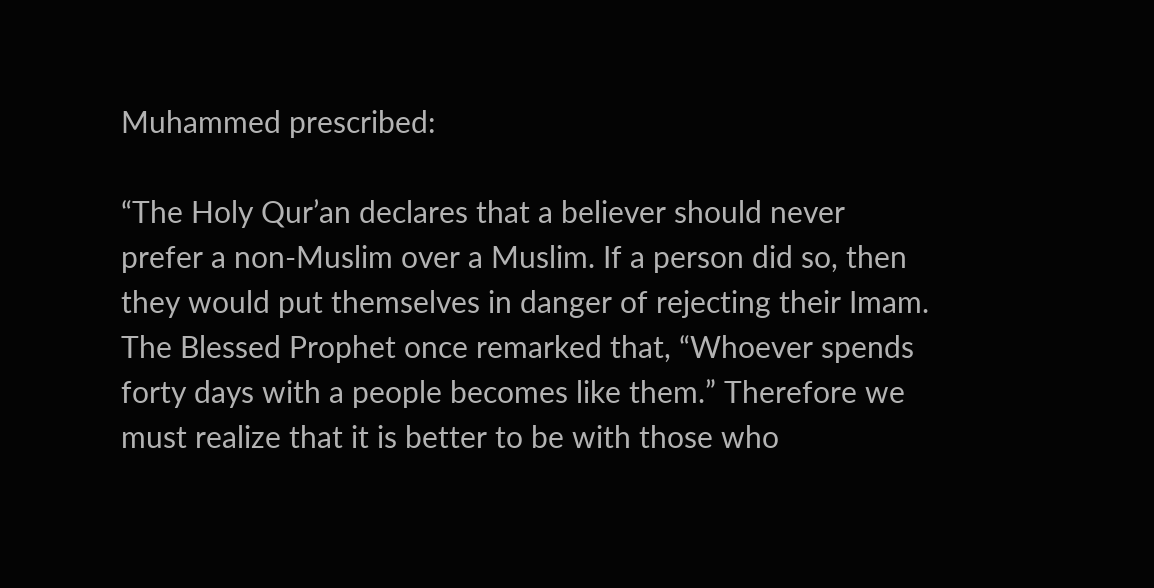Muhammed prescribed:

“The Holy Qur’an declares that a believer should never prefer a non-Muslim over a Muslim. If a person did so, then they would put themselves in danger of rejecting their Imam. The Blessed Prophet once remarked that, “Whoever spends forty days with a people becomes like them.” Therefore we must realize that it is better to be with those who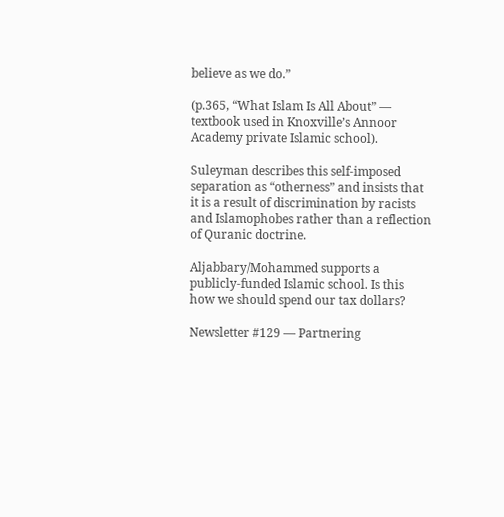believe as we do.”

(p.365, “What Islam Is All About” — textbook used in Knoxville’s Annoor Academy private Islamic school).

Suleyman describes this self-imposed separation as “otherness” and insists that it is a result of discrimination by racists and Islamophobes rather than a reflection of Quranic doctrine.

Aljabbary/Mohammed supports a publicly-funded Islamic school. Is this how we should spend our tax dollars?

Newsletter #129 — Partnering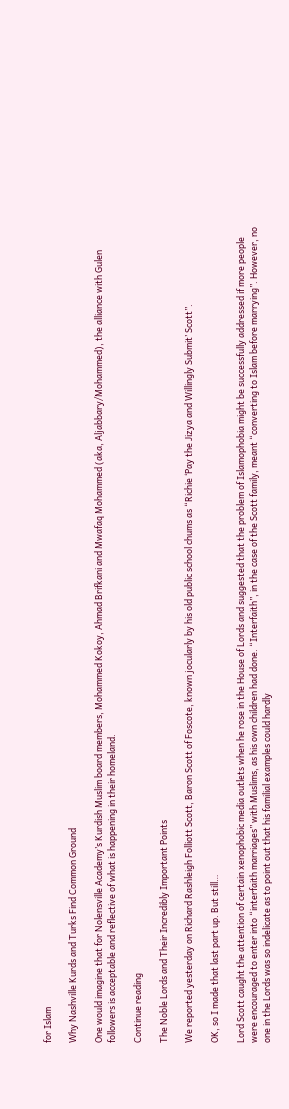for Islam

Why Nashville Kurds and Turks Find Common Ground

One would imagine that for Nolensville Academy’s Kurdish Muslim board members, Mohammed Kokoy, Ahmad Brifkani and Mwafaq Mohammed (aka, Aljabbary/Mohammed), the alliance with Gulen followers is acceptable and reflective of what is happening in their homeland.

Continue reading

The Noble Lords and Their Incredibly Important Points

We reported yesterday on Richard Rashleigh Folliott Scott, Baron Scott of Foscote, known jocularly by his old public school chums as “Richie ‘Pay the Jizya and Willingly Submit’ Scott”.

OK, so I made that last part up. But still…

Lord Scott caught the attention of certain xenophobic media outlets when he rose in the House of Lords and suggested that the problem of Islamophobia might be successfully addressed if more people were encouraged to enter into “interfaith marriages” with Muslims, as his own children had done. “Interfaith”, in the case of the Scott family, meant “converting to Islam before marrying”. However, no one in the Lords was so indelicate as to point out that his familial examples could hardly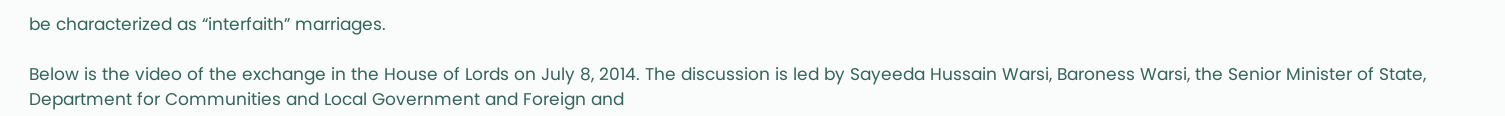be characterized as “interfaith” marriages.

Below is the video of the exchange in the House of Lords on July 8, 2014. The discussion is led by Sayeeda Hussain Warsi, Baroness Warsi, the Senior Minister of State, Department for Communities and Local Government and Foreign and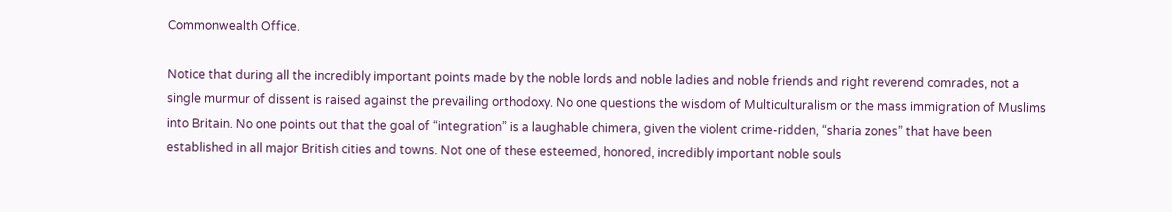Commonwealth Office.

Notice that during all the incredibly important points made by the noble lords and noble ladies and noble friends and right reverend comrades, not a single murmur of dissent is raised against the prevailing orthodoxy. No one questions the wisdom of Multiculturalism or the mass immigration of Muslims into Britain. No one points out that the goal of “integration” is a laughable chimera, given the violent crime-ridden, “sharia zones” that have been established in all major British cities and towns. Not one of these esteemed, honored, incredibly important noble souls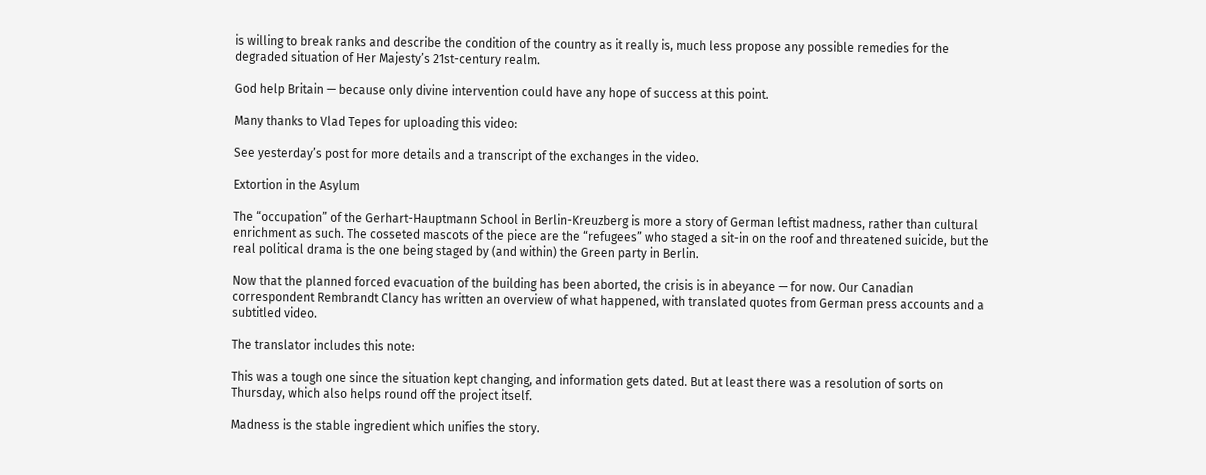is willing to break ranks and describe the condition of the country as it really is, much less propose any possible remedies for the degraded situation of Her Majesty’s 21st-century realm.

God help Britain — because only divine intervention could have any hope of success at this point.

Many thanks to Vlad Tepes for uploading this video:

See yesterday’s post for more details and a transcript of the exchanges in the video.

Extortion in the Asylum

The “occupation” of the Gerhart-Hauptmann School in Berlin-Kreuzberg is more a story of German leftist madness, rather than cultural enrichment as such. The cosseted mascots of the piece are the “refugees” who staged a sit-in on the roof and threatened suicide, but the real political drama is the one being staged by (and within) the Green party in Berlin.

Now that the planned forced evacuation of the building has been aborted, the crisis is in abeyance — for now. Our Canadian correspondent Rembrandt Clancy has written an overview of what happened, with translated quotes from German press accounts and a subtitled video.

The translator includes this note:

This was a tough one since the situation kept changing, and information gets dated. But at least there was a resolution of sorts on Thursday, which also helps round off the project itself.

Madness is the stable ingredient which unifies the story.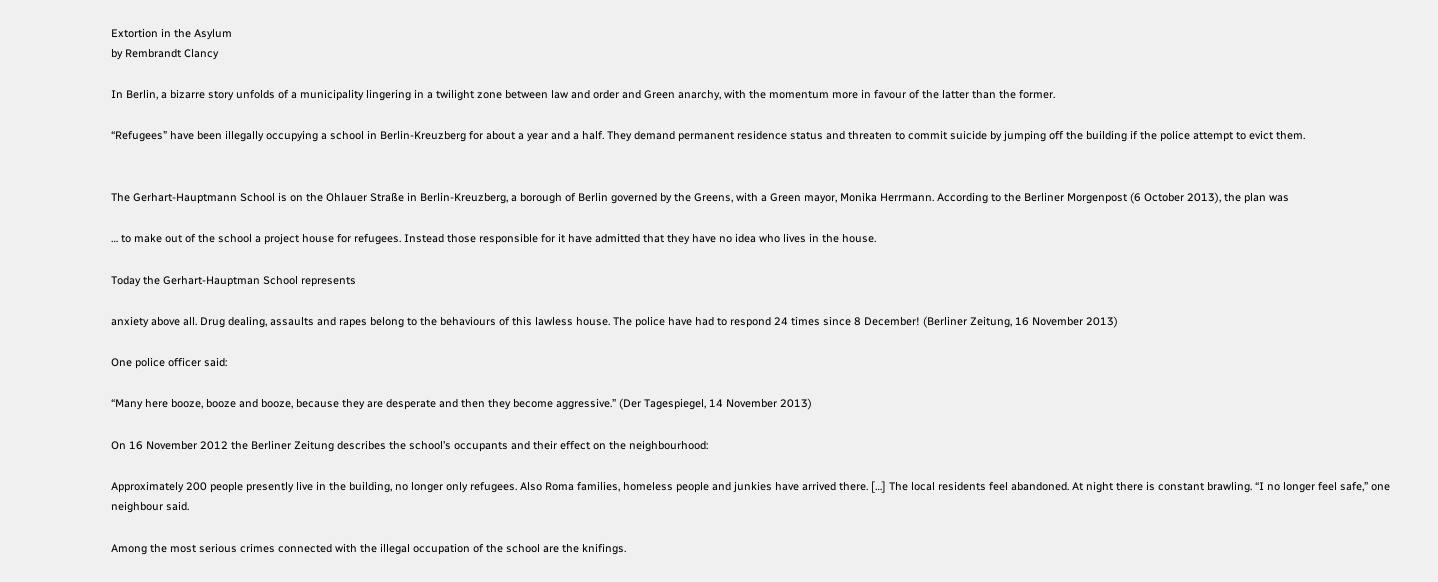Extortion in the Asylum
by Rembrandt Clancy

In Berlin, a bizarre story unfolds of a municipality lingering in a twilight zone between law and order and Green anarchy, with the momentum more in favour of the latter than the former.

“Refugees” have been illegally occupying a school in Berlin-Kreuzberg for about a year and a half. They demand permanent residence status and threaten to commit suicide by jumping off the building if the police attempt to evict them.


The Gerhart-Hauptmann School is on the Ohlauer Straße in Berlin-Kreuzberg, a borough of Berlin governed by the Greens, with a Green mayor, Monika Herrmann. According to the Berliner Morgenpost (6 October 2013), the plan was

… to make out of the school a project house for refugees. Instead those responsible for it have admitted that they have no idea who lives in the house.

Today the Gerhart-Hauptman School represents

anxiety above all. Drug dealing, assaults and rapes belong to the behaviours of this lawless house. The police have had to respond 24 times since 8 December! (Berliner Zeitung, 16 November 2013)

One police officer said:

“Many here booze, booze and booze, because they are desperate and then they become aggressive.” (Der Tagespiegel, 14 November 2013)

On 16 November 2012 the Berliner Zeitung describes the school’s occupants and their effect on the neighbourhood:

Approximately 200 people presently live in the building, no longer only refugees. Also Roma families, homeless people and junkies have arrived there. […] The local residents feel abandoned. At night there is constant brawling. “I no longer feel safe,” one neighbour said.

Among the most serious crimes connected with the illegal occupation of the school are the knifings.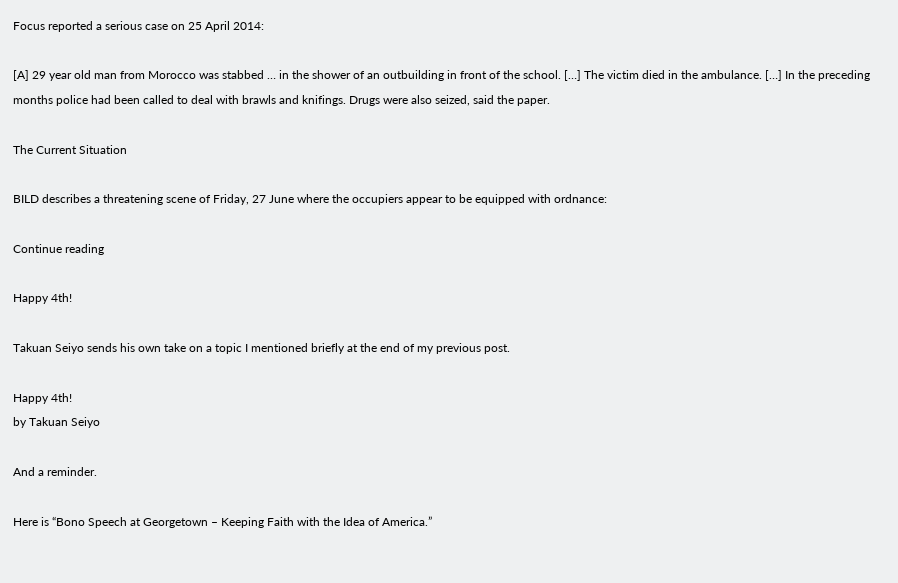Focus reported a serious case on 25 April 2014:

[A] 29 year old man from Morocco was stabbed … in the shower of an outbuilding in front of the school. […] The victim died in the ambulance. […] In the preceding months police had been called to deal with brawls and knifings. Drugs were also seized, said the paper.

The Current Situation

BILD describes a threatening scene of Friday, 27 June where the occupiers appear to be equipped with ordnance:

Continue reading

Happy 4th!

Takuan Seiyo sends his own take on a topic I mentioned briefly at the end of my previous post.

Happy 4th!
by Takuan Seiyo

And a reminder.

Here is “Bono Speech at Georgetown – Keeping Faith with the Idea of America.”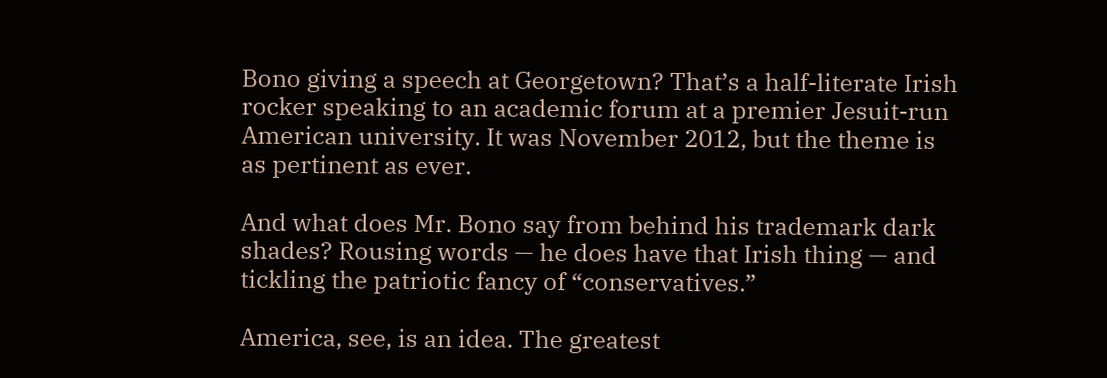Bono giving a speech at Georgetown? That’s a half-literate Irish rocker speaking to an academic forum at a premier Jesuit-run American university. It was November 2012, but the theme is as pertinent as ever.

And what does Mr. Bono say from behind his trademark dark shades? Rousing words — he does have that Irish thing — and tickling the patriotic fancy of “conservatives.”

America, see, is an idea. The greatest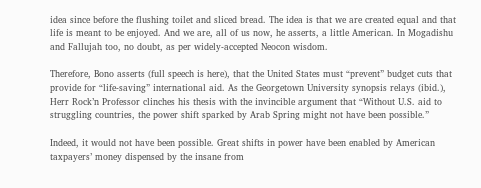idea since before the flushing toilet and sliced bread. The idea is that we are created equal and that life is meant to be enjoyed. And we are, all of us now, he asserts, a little American. In Mogadishu and Fallujah too, no doubt, as per widely-accepted Neocon wisdom.

Therefore, Bono asserts (full speech is here), that the United States must “prevent” budget cuts that provide for “life-saving” international aid. As the Georgetown University synopsis relays (ibid.), Herr Rock’n Professor clinches his thesis with the invincible argument that “Without U.S. aid to struggling countries, the power shift sparked by Arab Spring might not have been possible.”

Indeed, it would not have been possible. Great shifts in power have been enabled by American taxpayers’ money dispensed by the insane from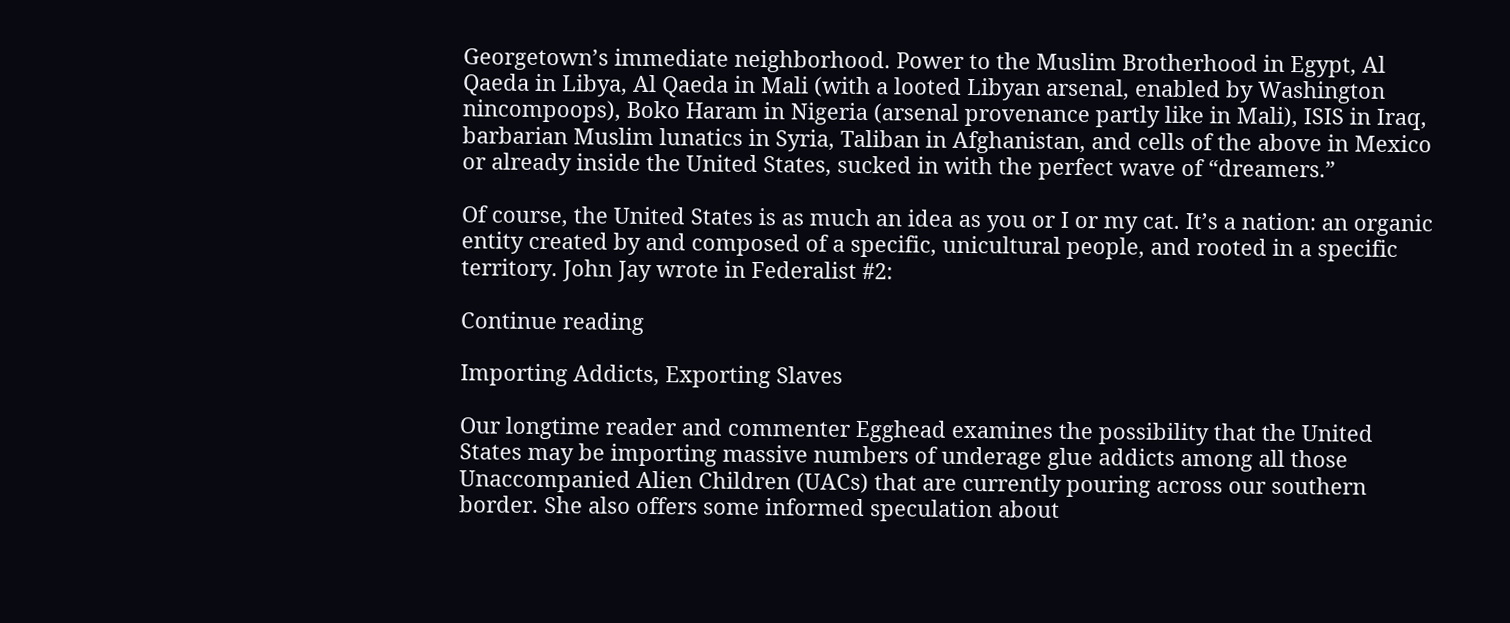Georgetown’s immediate neighborhood. Power to the Muslim Brotherhood in Egypt, Al Qaeda in Libya, Al Qaeda in Mali (with a looted Libyan arsenal, enabled by Washington nincompoops), Boko Haram in Nigeria (arsenal provenance partly like in Mali), ISIS in Iraq, barbarian Muslim lunatics in Syria, Taliban in Afghanistan, and cells of the above in Mexico or already inside the United States, sucked in with the perfect wave of “dreamers.”

Of course, the United States is as much an idea as you or I or my cat. It’s a nation: an organic entity created by and composed of a specific, unicultural people, and rooted in a specific territory. John Jay wrote in Federalist #2:

Continue reading

Importing Addicts, Exporting Slaves

Our longtime reader and commenter Egghead examines the possibility that the United States may be importing massive numbers of underage glue addicts among all those Unaccompanied Alien Children (UACs) that are currently pouring across our southern border. She also offers some informed speculation about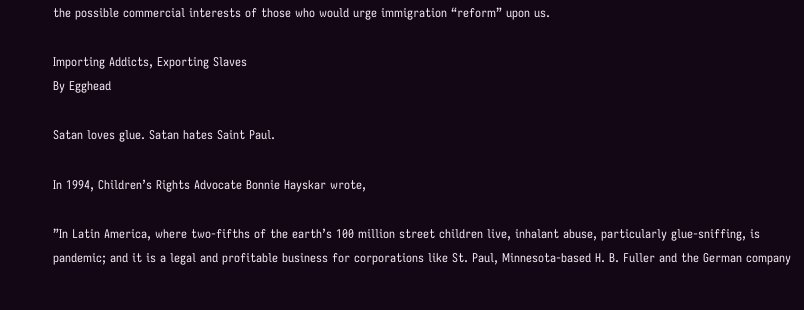the possible commercial interests of those who would urge immigration “reform” upon us.

Importing Addicts, Exporting Slaves
By Egghead

Satan loves glue. Satan hates Saint Paul.

In 1994, Children’s Rights Advocate Bonnie Hayskar wrote,

”In Latin America, where two-fifths of the earth’s 100 million street children live, inhalant abuse, particularly glue-sniffing, is pandemic; and it is a legal and profitable business for corporations like St. Paul, Minnesota-based H. B. Fuller and the German company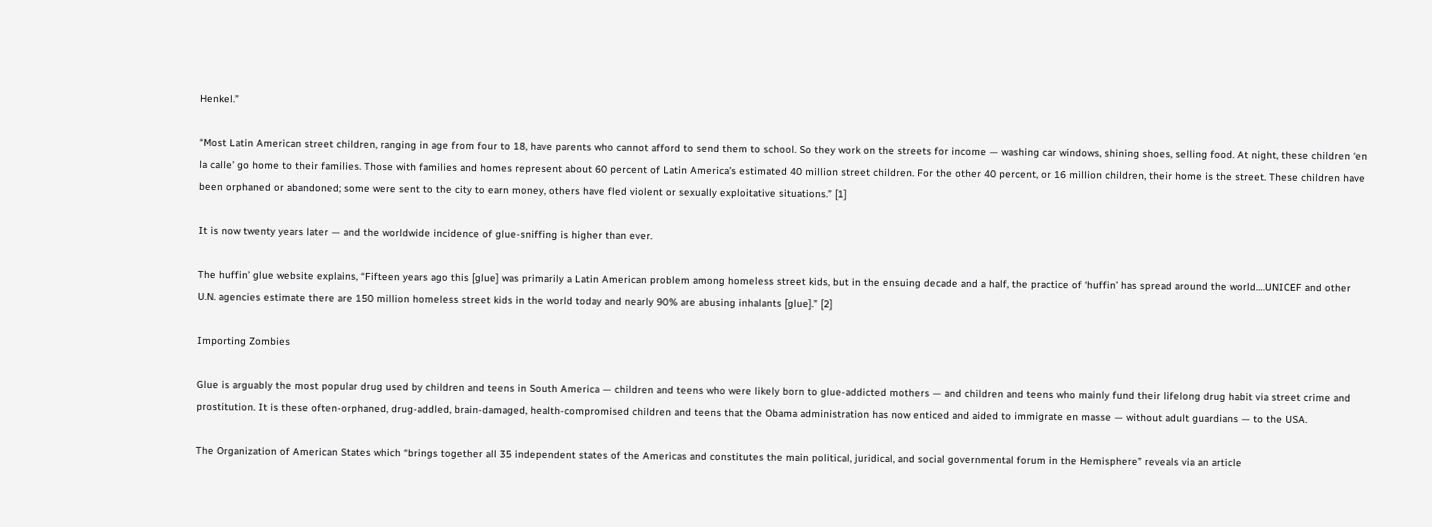Henkel.”

“Most Latin American street children, ranging in age from four to 18, have parents who cannot afford to send them to school. So they work on the streets for income — washing car windows, shining shoes, selling food. At night, these children ‘en la calle’ go home to their families. Those with families and homes represent about 60 percent of Latin America’s estimated 40 million street children. For the other 40 percent, or 16 million children, their home is the street. These children have been orphaned or abandoned; some were sent to the city to earn money, others have fled violent or sexually exploitative situations.” [1]

It is now twenty years later — and the worldwide incidence of glue-sniffing is higher than ever.

The huffin’ glue website explains, “Fifteen years ago this [glue] was primarily a Latin American problem among homeless street kids, but in the ensuing decade and a half, the practice of ‘huffin’ has spread around the world….UNICEF and other U.N. agencies estimate there are 150 million homeless street kids in the world today and nearly 90% are abusing inhalants [glue].” [2]

Importing Zombies

Glue is arguably the most popular drug used by children and teens in South America — children and teens who were likely born to glue-addicted mothers — and children and teens who mainly fund their lifelong drug habit via street crime and prostitution. It is these often-orphaned, drug-addled, brain-damaged, health-compromised children and teens that the Obama administration has now enticed and aided to immigrate en masse — without adult guardians — to the USA.

The Organization of American States which “brings together all 35 independent states of the Americas and constitutes the main political, juridical, and social governmental forum in the Hemisphere” reveals via an article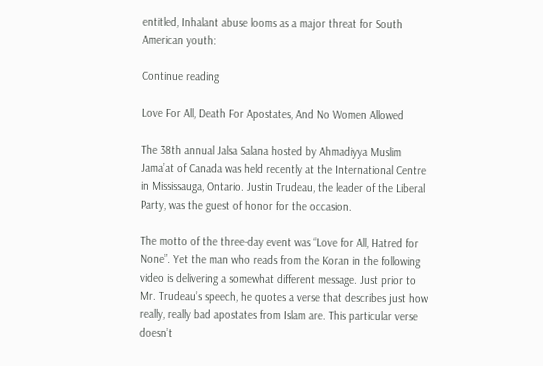entitled, Inhalant abuse looms as a major threat for South American youth:

Continue reading

Love For All, Death For Apostates, And No Women Allowed

The 38th annual Jalsa Salana hosted by Ahmadiyya Muslim Jama’at of Canada was held recently at the International Centre in Mississauga, Ontario. Justin Trudeau, the leader of the Liberal Party, was the guest of honor for the occasion.

The motto of the three-day event was “Love for All, Hatred for None”. Yet the man who reads from the Koran in the following video is delivering a somewhat different message. Just prior to Mr. Trudeau’s speech, he quotes a verse that describes just how really, really bad apostates from Islam are. This particular verse doesn’t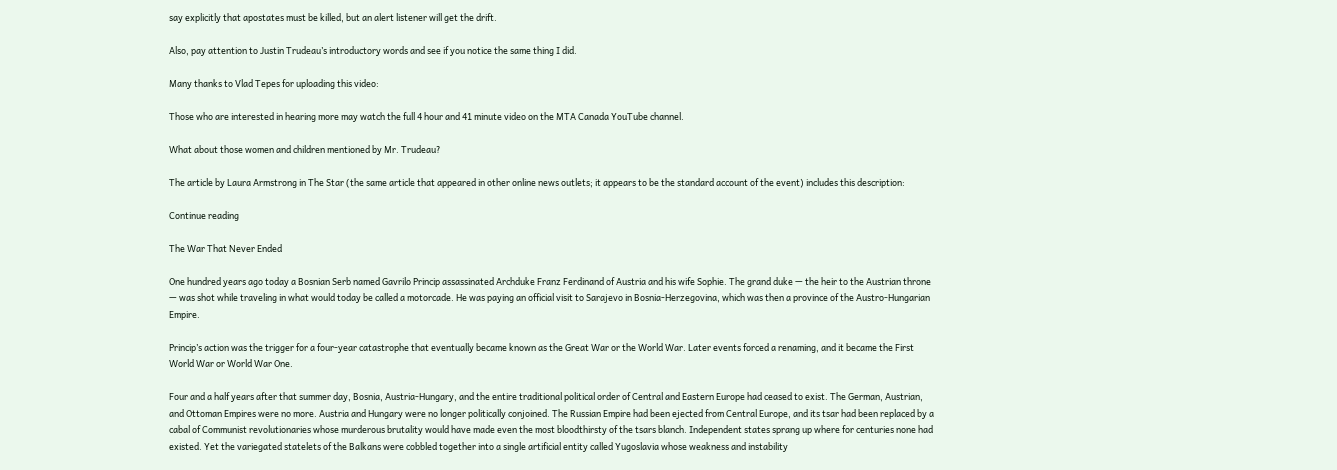say explicitly that apostates must be killed, but an alert listener will get the drift.

Also, pay attention to Justin Trudeau’s introductory words and see if you notice the same thing I did.

Many thanks to Vlad Tepes for uploading this video:

Those who are interested in hearing more may watch the full 4 hour and 41 minute video on the MTA Canada YouTube channel.

What about those women and children mentioned by Mr. Trudeau?

The article by Laura Armstrong in The Star (the same article that appeared in other online news outlets; it appears to be the standard account of the event) includes this description:

Continue reading

The War That Never Ended

One hundred years ago today a Bosnian Serb named Gavrilo Princip assassinated Archduke Franz Ferdinand of Austria and his wife Sophie. The grand duke — the heir to the Austrian throne — was shot while traveling in what would today be called a motorcade. He was paying an official visit to Sarajevo in Bosnia-Herzegovina, which was then a province of the Austro-Hungarian Empire.

Princip’s action was the trigger for a four-year catastrophe that eventually became known as the Great War or the World War. Later events forced a renaming, and it became the First World War or World War One.

Four and a half years after that summer day, Bosnia, Austria-Hungary, and the entire traditional political order of Central and Eastern Europe had ceased to exist. The German, Austrian, and Ottoman Empires were no more. Austria and Hungary were no longer politically conjoined. The Russian Empire had been ejected from Central Europe, and its tsar had been replaced by a cabal of Communist revolutionaries whose murderous brutality would have made even the most bloodthirsty of the tsars blanch. Independent states sprang up where for centuries none had existed. Yet the variegated statelets of the Balkans were cobbled together into a single artificial entity called Yugoslavia whose weakness and instability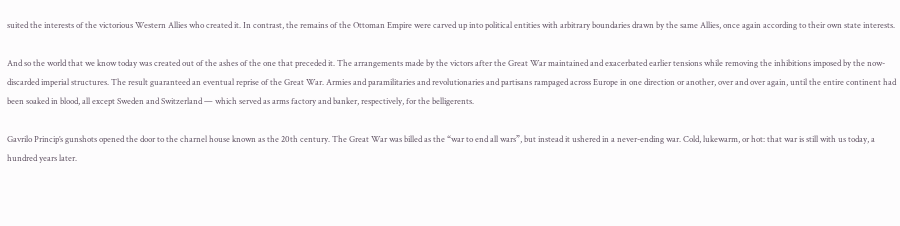suited the interests of the victorious Western Allies who created it. In contrast, the remains of the Ottoman Empire were carved up into political entities with arbitrary boundaries drawn by the same Allies, once again according to their own state interests.

And so the world that we know today was created out of the ashes of the one that preceded it. The arrangements made by the victors after the Great War maintained and exacerbated earlier tensions while removing the inhibitions imposed by the now-discarded imperial structures. The result guaranteed an eventual reprise of the Great War. Armies and paramilitaries and revolutionaries and partisans rampaged across Europe in one direction or another, over and over again, until the entire continent had been soaked in blood, all except Sweden and Switzerland — which served as arms factory and banker, respectively, for the belligerents.

Gavrilo Princip’s gunshots opened the door to the charnel house known as the 20th century. The Great War was billed as the “war to end all wars”, but instead it ushered in a never-ending war. Cold, lukewarm, or hot: that war is still with us today, a hundred years later.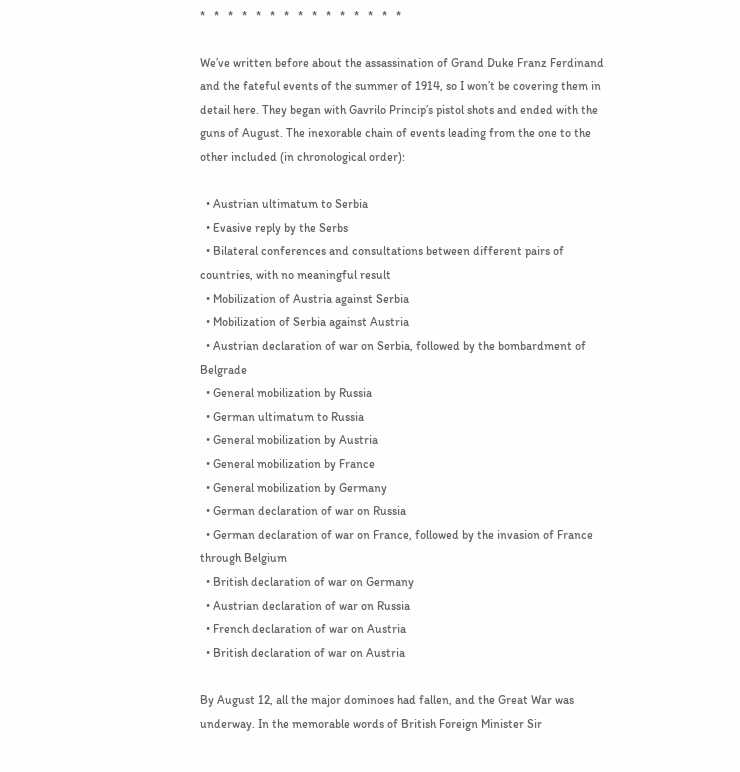*   *   *   *   *   *   *   *   *   *   *   *   *   *   *

We’ve written before about the assassination of Grand Duke Franz Ferdinand and the fateful events of the summer of 1914, so I won’t be covering them in detail here. They began with Gavrilo Princip’s pistol shots and ended with the guns of August. The inexorable chain of events leading from the one to the other included (in chronological order):

  • Austrian ultimatum to Serbia
  • Evasive reply by the Serbs
  • Bilateral conferences and consultations between different pairs of countries, with no meaningful result
  • Mobilization of Austria against Serbia
  • Mobilization of Serbia against Austria
  • Austrian declaration of war on Serbia, followed by the bombardment of Belgrade
  • General mobilization by Russia
  • German ultimatum to Russia
  • General mobilization by Austria
  • General mobilization by France
  • General mobilization by Germany
  • German declaration of war on Russia
  • German declaration of war on France, followed by the invasion of France through Belgium
  • British declaration of war on Germany
  • Austrian declaration of war on Russia
  • French declaration of war on Austria
  • British declaration of war on Austria

By August 12, all the major dominoes had fallen, and the Great War was underway. In the memorable words of British Foreign Minister Sir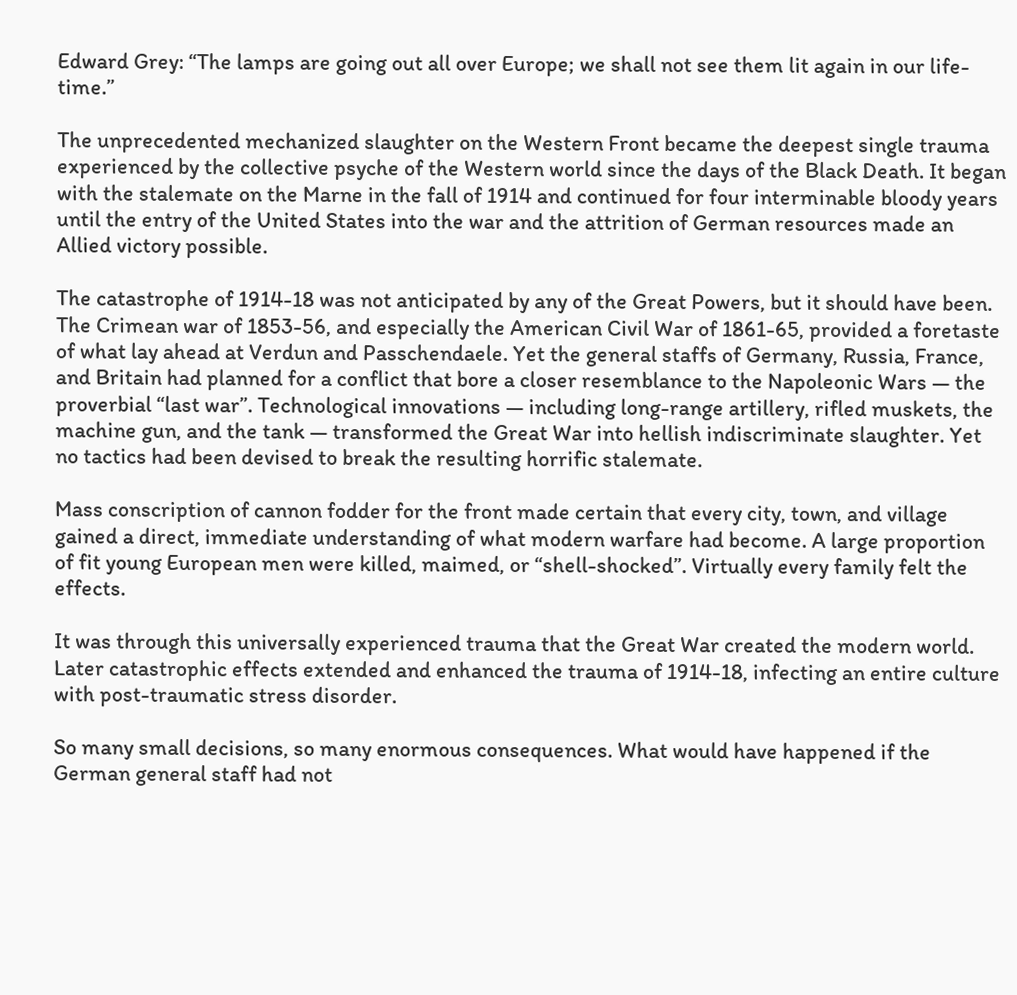Edward Grey: “The lamps are going out all over Europe; we shall not see them lit again in our life-time.”

The unprecedented mechanized slaughter on the Western Front became the deepest single trauma experienced by the collective psyche of the Western world since the days of the Black Death. It began with the stalemate on the Marne in the fall of 1914 and continued for four interminable bloody years until the entry of the United States into the war and the attrition of German resources made an Allied victory possible.

The catastrophe of 1914-18 was not anticipated by any of the Great Powers, but it should have been. The Crimean war of 1853-56, and especially the American Civil War of 1861-65, provided a foretaste of what lay ahead at Verdun and Passchendaele. Yet the general staffs of Germany, Russia, France, and Britain had planned for a conflict that bore a closer resemblance to the Napoleonic Wars — the proverbial “last war”. Technological innovations — including long-range artillery, rifled muskets, the machine gun, and the tank — transformed the Great War into hellish indiscriminate slaughter. Yet no tactics had been devised to break the resulting horrific stalemate.

Mass conscription of cannon fodder for the front made certain that every city, town, and village gained a direct, immediate understanding of what modern warfare had become. A large proportion of fit young European men were killed, maimed, or “shell-shocked”. Virtually every family felt the effects.

It was through this universally experienced trauma that the Great War created the modern world. Later catastrophic effects extended and enhanced the trauma of 1914-18, infecting an entire culture with post-traumatic stress disorder.

So many small decisions, so many enormous consequences. What would have happened if the German general staff had not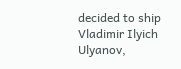decided to ship Vladimir Ilyich Ulyanov,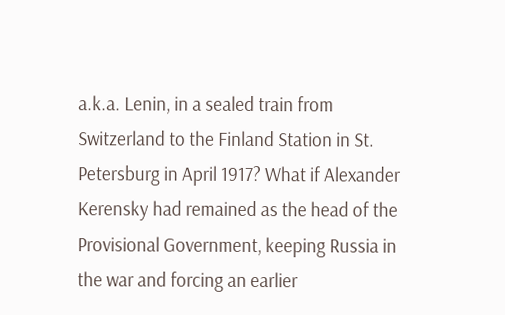a.k.a. Lenin, in a sealed train from Switzerland to the Finland Station in St. Petersburg in April 1917? What if Alexander Kerensky had remained as the head of the Provisional Government, keeping Russia in the war and forcing an earlier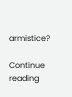armistice?

Continue reading